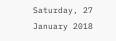Saturday, 27 January 2018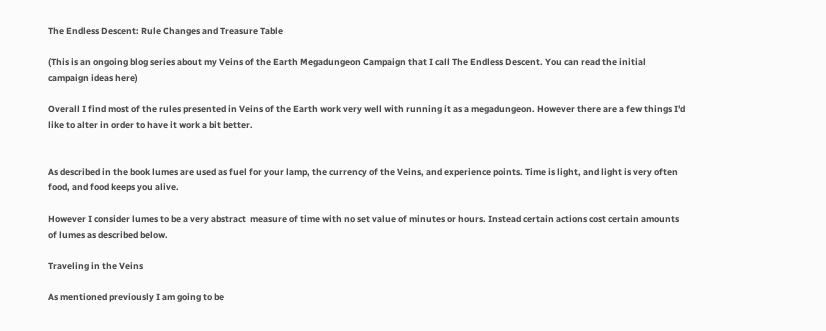The Endless Descent: Rule Changes and Treasure Table

(This is an ongoing blog series about my Veins of the Earth Megadungeon Campaign that I call The Endless Descent. You can read the initial campaign ideas here)

Overall I find most of the rules presented in Veins of the Earth work very well with running it as a megadungeon. However there are a few things I'd like to alter in order to have it work a bit better.


As described in the book lumes are used as fuel for your lamp, the currency of the Veins, and experience points. Time is light, and light is very often food, and food keeps you alive.

However I consider lumes to be a very abstract  measure of time with no set value of minutes or hours. Instead certain actions cost certain amounts of lumes as described below.

Traveling in the Veins

As mentioned previously I am going to be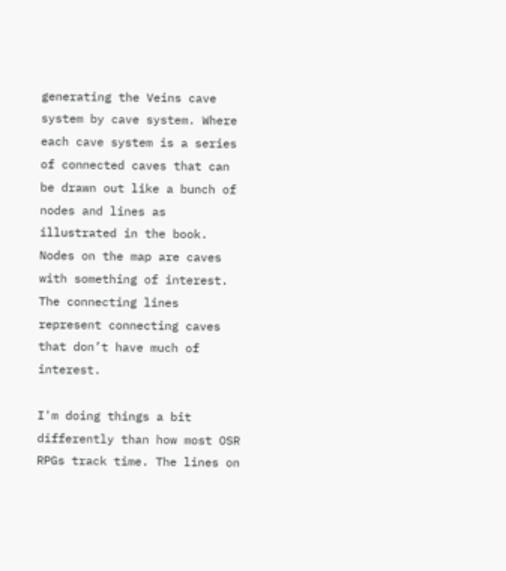generating the Veins cave system by cave system. Where each cave system is a series of connected caves that can be drawn out like a bunch of nodes and lines as illustrated in the book.  Nodes on the map are caves with something of interest. The connecting lines represent connecting caves that don’t have much of interest.

I'm doing things a bit differently than how most OSR RPGs track time. The lines on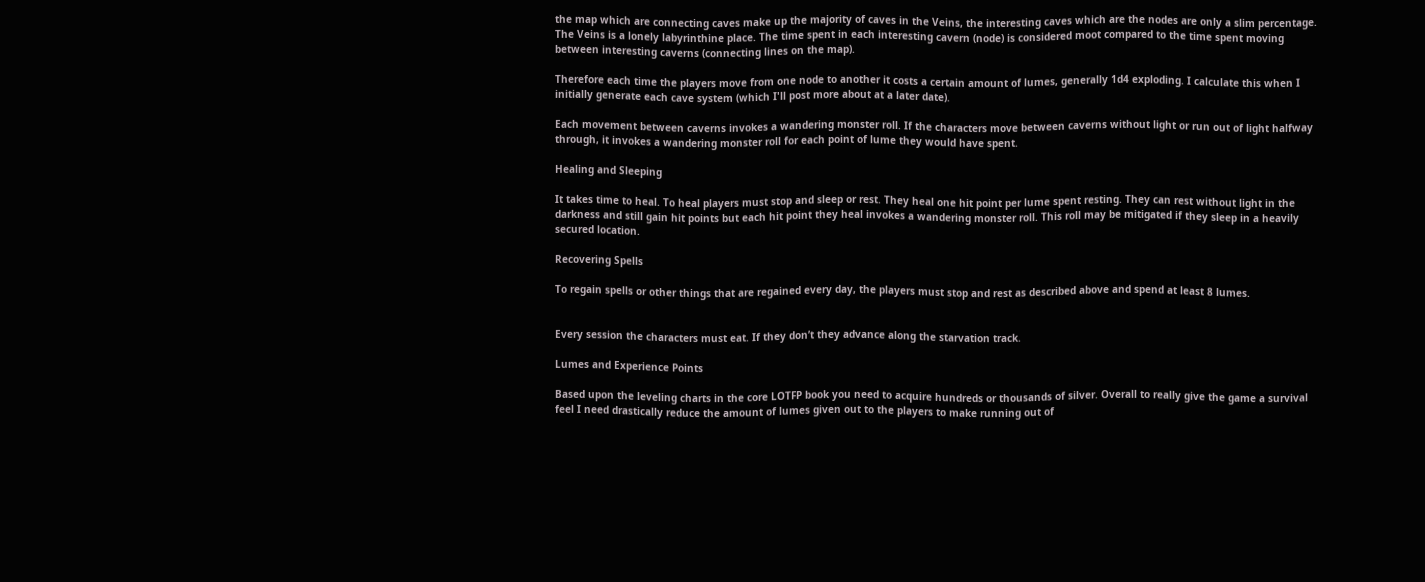the map which are connecting caves make up the majority of caves in the Veins, the interesting caves which are the nodes are only a slim percentage. The Veins is a lonely labyrinthine place. The time spent in each interesting cavern (node) is considered moot compared to the time spent moving between interesting caverns (connecting lines on the map).

Therefore each time the players move from one node to another it costs a certain amount of lumes, generally 1d4 exploding. I calculate this when I initially generate each cave system (which I'll post more about at a later date).

Each movement between caverns invokes a wandering monster roll. If the characters move between caverns without light or run out of light halfway through, it invokes a wandering monster roll for each point of lume they would have spent.

Healing and Sleeping

It takes time to heal. To heal players must stop and sleep or rest. They heal one hit point per lume spent resting. They can rest without light in the darkness and still gain hit points but each hit point they heal invokes a wandering monster roll. This roll may be mitigated if they sleep in a heavily secured location.

Recovering Spells

To regain spells or other things that are regained every day, the players must stop and rest as described above and spend at least 8 lumes.


Every session the characters must eat. If they don’t they advance along the starvation track.

Lumes and Experience Points

Based upon the leveling charts in the core LOTFP book you need to acquire hundreds or thousands of silver. Overall to really give the game a survival feel I need drastically reduce the amount of lumes given out to the players to make running out of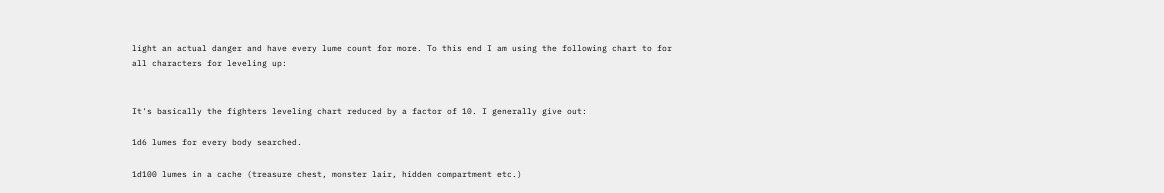light an actual danger and have every lume count for more. To this end I am using the following chart to for all characters for leveling up:


It's basically the fighters leveling chart reduced by a factor of 10. I generally give out:

1d6 lumes for every body searched.

1d100 lumes in a cache (treasure chest, monster lair, hidden compartment etc.)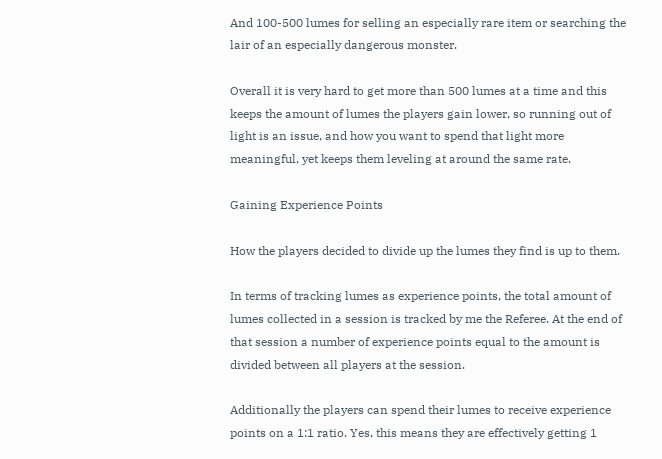And 100-500 lumes for selling an especially rare item or searching the lair of an especially dangerous monster.

Overall it is very hard to get more than 500 lumes at a time and this keeps the amount of lumes the players gain lower, so running out of light is an issue, and how you want to spend that light more meaningful, yet keeps them leveling at around the same rate.

Gaining Experience Points

How the players decided to divide up the lumes they find is up to them.

In terms of tracking lumes as experience points, the total amount of lumes collected in a session is tracked by me the Referee. At the end of that session a number of experience points equal to the amount is divided between all players at the session.

Additionally the players can spend their lumes to receive experience points on a 1:1 ratio. Yes, this means they are effectively getting 1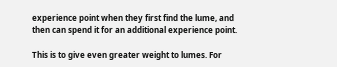experience point when they first find the lume, and then can spend it for an additional experience point.

This is to give even greater weight to lumes. For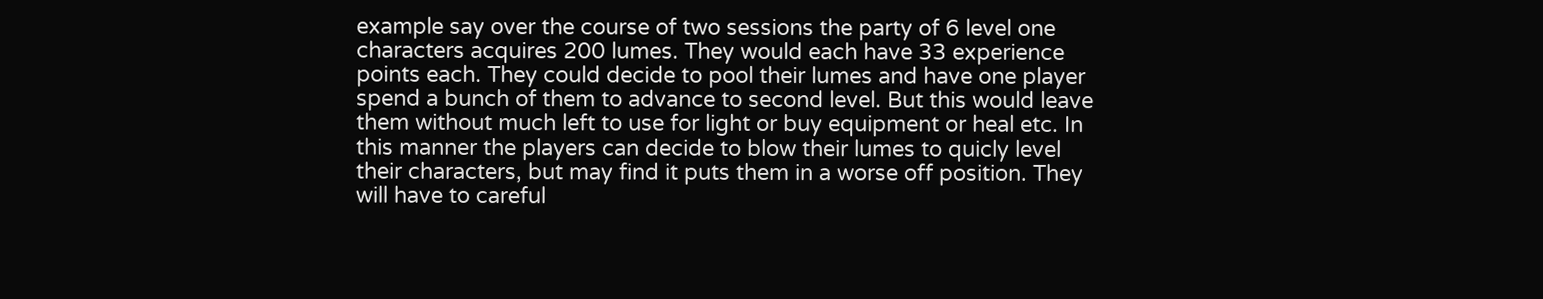example say over the course of two sessions the party of 6 level one characters acquires 200 lumes. They would each have 33 experience points each. They could decide to pool their lumes and have one player spend a bunch of them to advance to second level. But this would leave them without much left to use for light or buy equipment or heal etc. In this manner the players can decide to blow their lumes to quicly level their characters, but may find it puts them in a worse off position. They will have to careful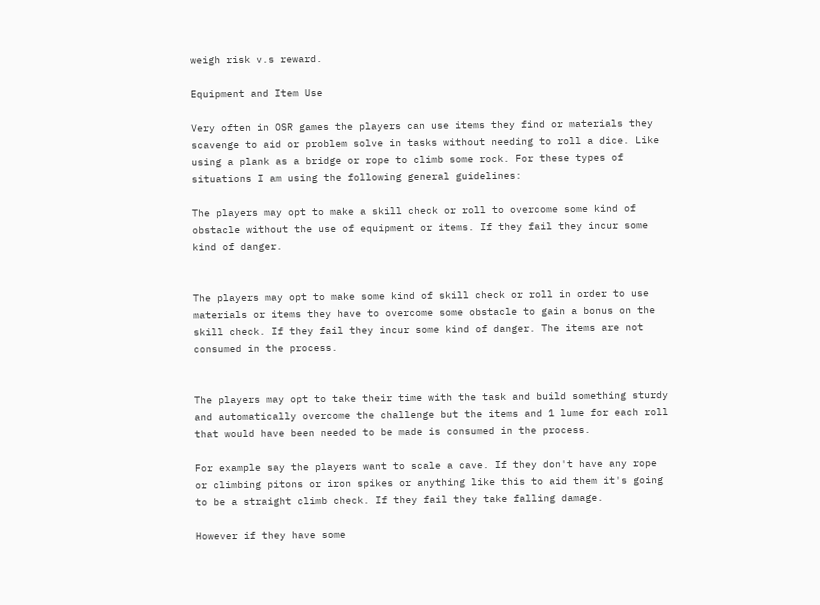weigh risk v.s reward.

Equipment and Item Use

Very often in OSR games the players can use items they find or materials they scavenge to aid or problem solve in tasks without needing to roll a dice. Like using a plank as a bridge or rope to climb some rock. For these types of situations I am using the following general guidelines:

The players may opt to make a skill check or roll to overcome some kind of obstacle without the use of equipment or items. If they fail they incur some kind of danger.


The players may opt to make some kind of skill check or roll in order to use materials or items they have to overcome some obstacle to gain a bonus on the skill check. If they fail they incur some kind of danger. The items are not consumed in the process.


The players may opt to take their time with the task and build something sturdy and automatically overcome the challenge but the items and 1 lume for each roll that would have been needed to be made is consumed in the process.

For example say the players want to scale a cave. If they don't have any rope or climbing pitons or iron spikes or anything like this to aid them it's going to be a straight climb check. If they fail they take falling damage.

However if they have some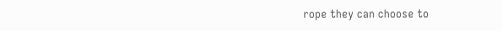rope they can choose to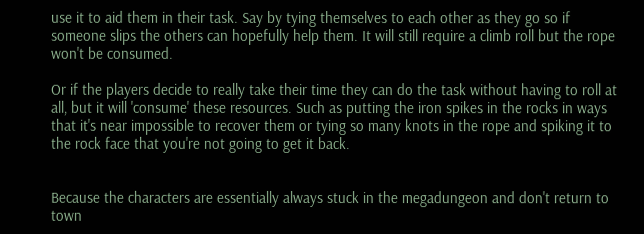use it to aid them in their task. Say by tying themselves to each other as they go so if someone slips the others can hopefully help them. It will still require a climb roll but the rope won't be consumed.

Or if the players decide to really take their time they can do the task without having to roll at all, but it will 'consume' these resources. Such as putting the iron spikes in the rocks in ways that it's near impossible to recover them or tying so many knots in the rope and spiking it to the rock face that you're not going to get it back.


Because the characters are essentially always stuck in the megadungeon and don't return to town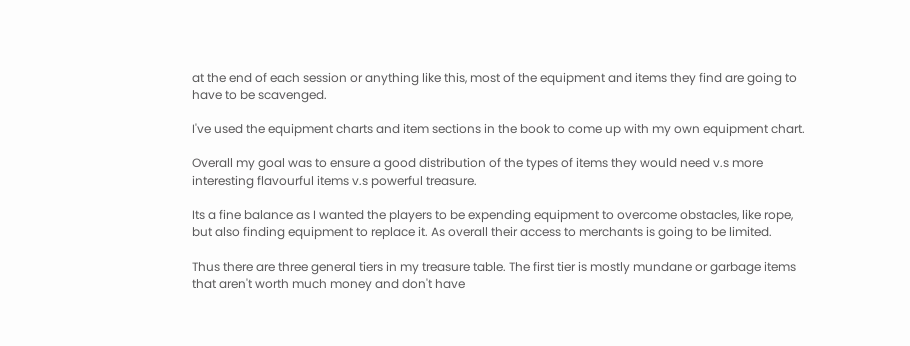at the end of each session or anything like this, most of the equipment and items they find are going to have to be scavenged.

I've used the equipment charts and item sections in the book to come up with my own equipment chart.

Overall my goal was to ensure a good distribution of the types of items they would need v.s more interesting flavourful items v.s powerful treasure.

Its a fine balance as I wanted the players to be expending equipment to overcome obstacles, like rope, but also finding equipment to replace it. As overall their access to merchants is going to be limited.

Thus there are three general tiers in my treasure table. The first tier is mostly mundane or garbage items that aren't worth much money and don't have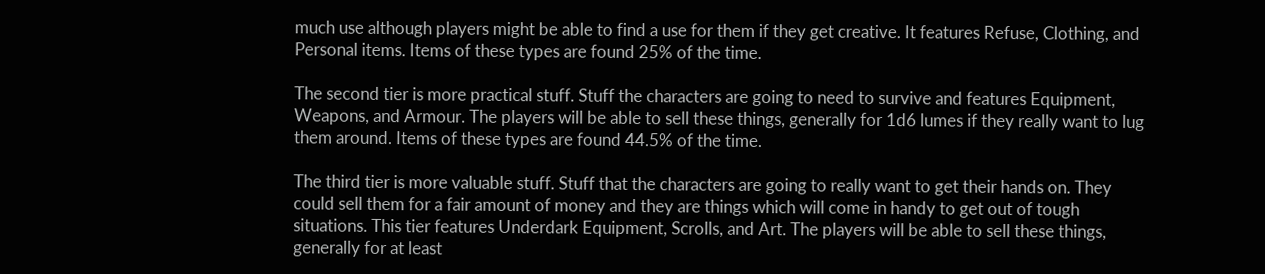much use although players might be able to find a use for them if they get creative. It features Refuse, Clothing, and Personal items. Items of these types are found 25% of the time.

The second tier is more practical stuff. Stuff the characters are going to need to survive and features Equipment, Weapons, and Armour. The players will be able to sell these things, generally for 1d6 lumes if they really want to lug them around. Items of these types are found 44.5% of the time.

The third tier is more valuable stuff. Stuff that the characters are going to really want to get their hands on. They could sell them for a fair amount of money and they are things which will come in handy to get out of tough situations. This tier features Underdark Equipment, Scrolls, and Art. The players will be able to sell these things, generally for at least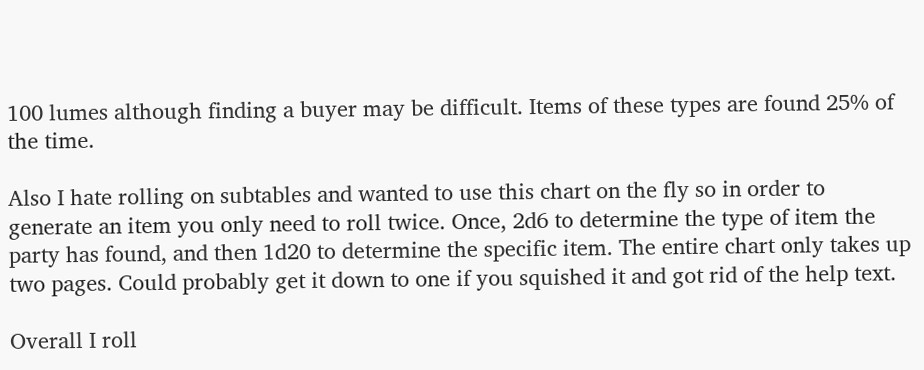100 lumes although finding a buyer may be difficult. Items of these types are found 25% of the time.

Also I hate rolling on subtables and wanted to use this chart on the fly so in order to generate an item you only need to roll twice. Once, 2d6 to determine the type of item the party has found, and then 1d20 to determine the specific item. The entire chart only takes up two pages. Could probably get it down to one if you squished it and got rid of the help text.

Overall I roll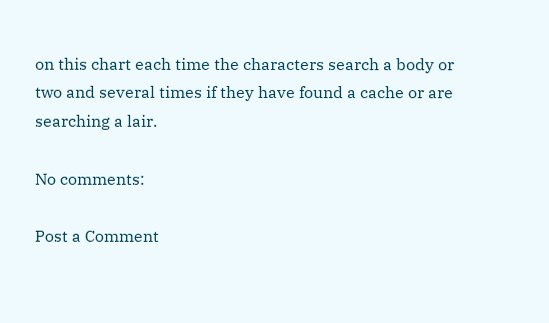on this chart each time the characters search a body or two and several times if they have found a cache or are searching a lair.

No comments:

Post a Comment